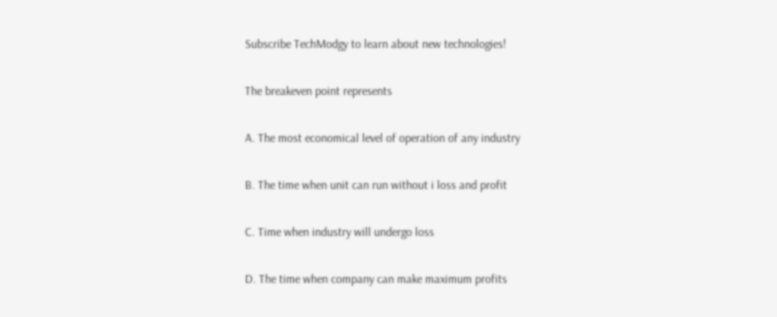Subscribe TechModgy to learn about new technologies!

The breakeven point represents

A. The most economical level of operation of any industry

B. The time when unit can run without i loss and profit

C. Time when industry will undergo loss

D. The time when company can make maximum profits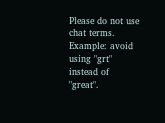Please do not use chat terms. Example: avoid using "grt" instead of "great".